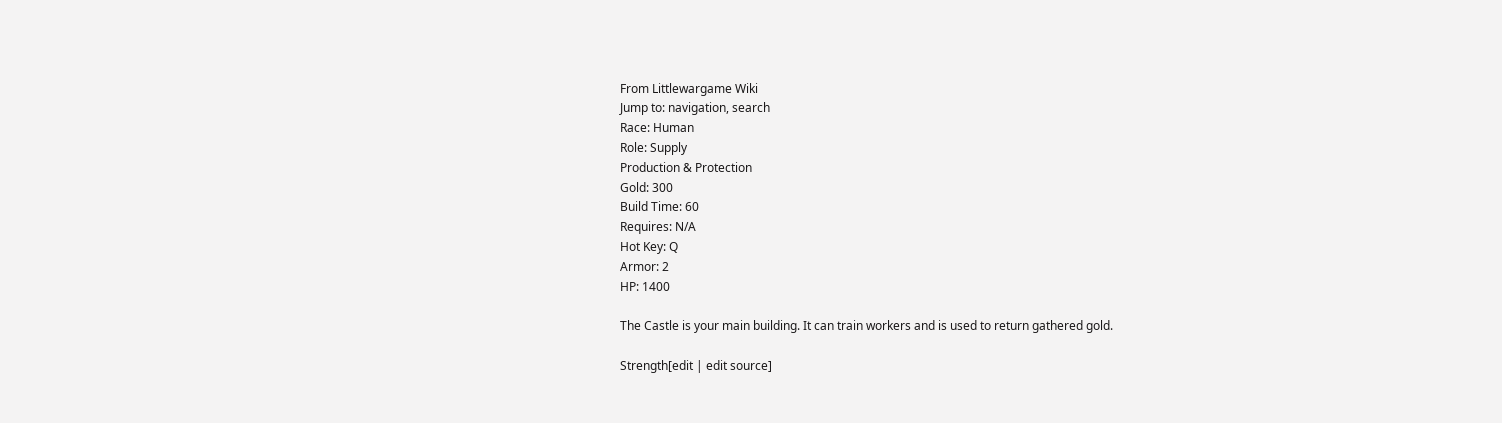From Littlewargame Wiki
Jump to: navigation, search
Race: Human
Role: Supply
Production & Protection
Gold: 300
Build Time: 60
Requires: N/A
Hot Key: Q
Armor: 2
HP: 1400

The Castle is your main building. It can train workers and is used to return gathered gold.

Strength[edit | edit source]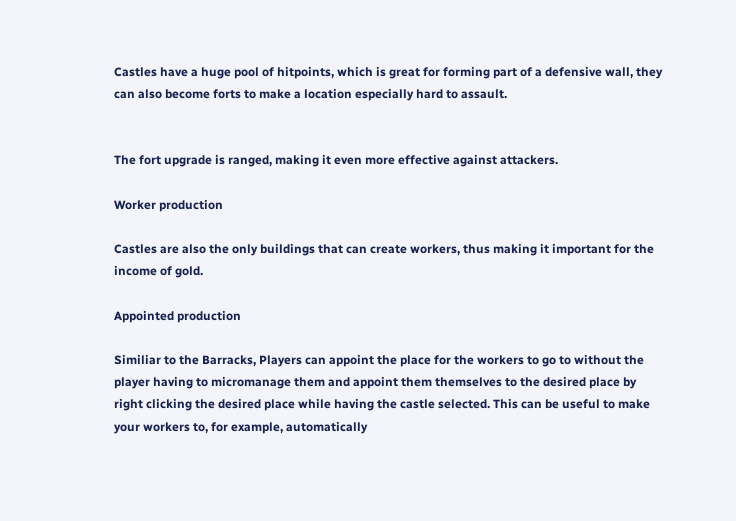Castles have a huge pool of hitpoints, which is great for forming part of a defensive wall, they can also become forts to make a location especially hard to assault.


The fort upgrade is ranged, making it even more effective against attackers.

Worker production

Castles are also the only buildings that can create workers, thus making it important for the income of gold.

Appointed production

Similiar to the Barracks, Players can appoint the place for the workers to go to without the player having to micromanage them and appoint them themselves to the desired place by right clicking the desired place while having the castle selected. This can be useful to make your workers to, for example, automatically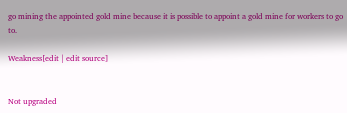go mining the appointed gold mine because it is possible to appoint a gold mine for workers to go to.

Weakness[edit | edit source]


Not upgraded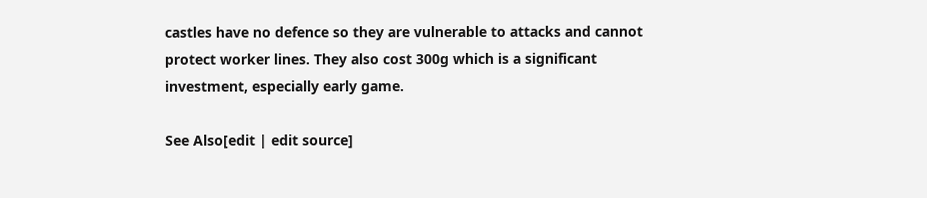castles have no defence so they are vulnerable to attacks and cannot protect worker lines. They also cost 300g which is a significant investment, especially early game.

See Also[edit | edit source]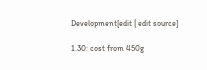Development[edit | edit source]

1.30: cost from 450g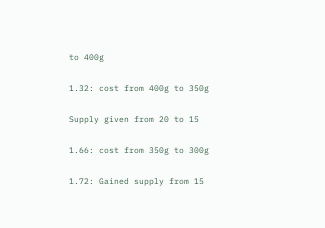to 400g

1.32: cost from 400g to 350g

Supply given from 20 to 15

1.66: cost from 350g to 300g

1.72: Gained supply from 15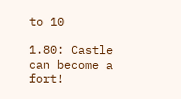to 10

1.80: Castle can become a fort!